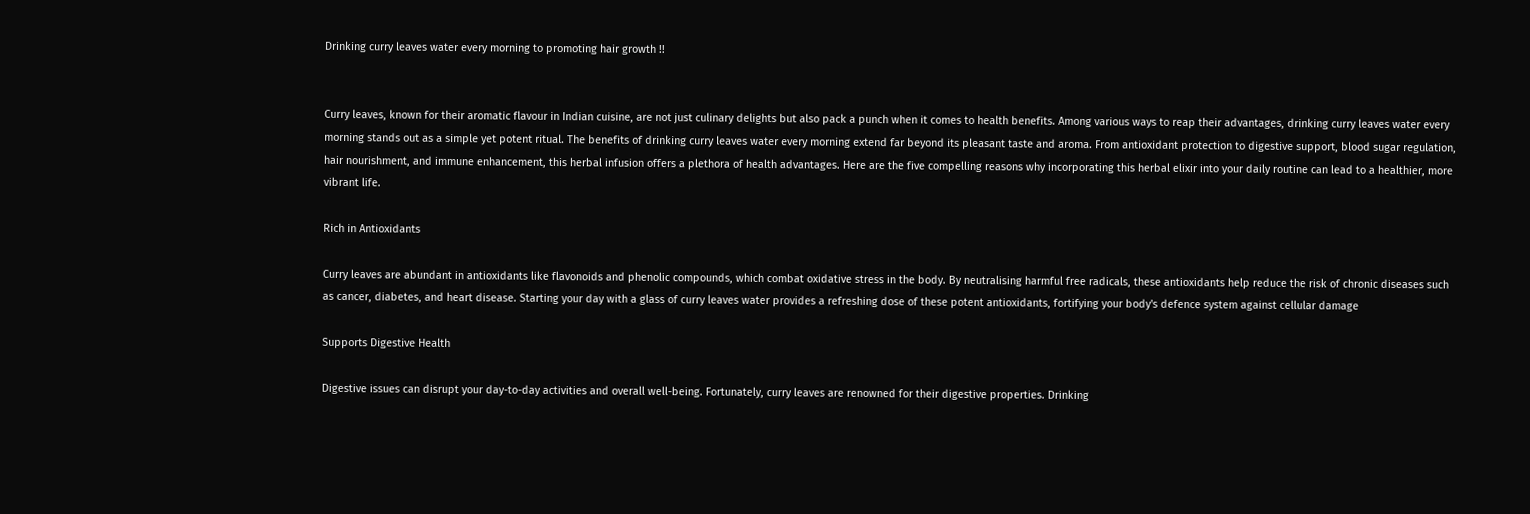Drinking curry leaves water every morning to promoting hair growth !!


Curry leaves, known for their aromatic flavour in Indian cuisine, are not just culinary delights but also pack a punch when it comes to health benefits. Among various ways to reap their advantages, drinking curry leaves water every morning stands out as a simple yet potent ritual. The benefits of drinking curry leaves water every morning extend far beyond its pleasant taste and aroma. From antioxidant protection to digestive support, blood sugar regulation, hair nourishment, and immune enhancement, this herbal infusion offers a plethora of health advantages. Here are the five compelling reasons why incorporating this herbal elixir into your daily routine can lead to a healthier, more vibrant life.

Rich in Antioxidants

Curry leaves are abundant in antioxidants like flavonoids and phenolic compounds, which combat oxidative stress in the body. By neutralising harmful free radicals, these antioxidants help reduce the risk of chronic diseases such as cancer, diabetes, and heart disease. Starting your day with a glass of curry leaves water provides a refreshing dose of these potent antioxidants, fortifying your body's defence system against cellular damage

Supports Digestive Health

Digestive issues can disrupt your day-to-day activities and overall well-being. Fortunately, curry leaves are renowned for their digestive properties. Drinking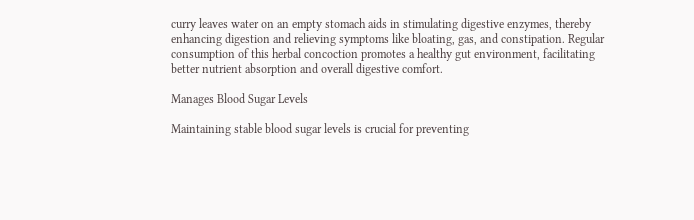curry leaves water on an empty stomach aids in stimulating digestive enzymes, thereby enhancing digestion and relieving symptoms like bloating, gas, and constipation. Regular consumption of this herbal concoction promotes a healthy gut environment, facilitating better nutrient absorption and overall digestive comfort.

Manages Blood Sugar Levels

Maintaining stable blood sugar levels is crucial for preventing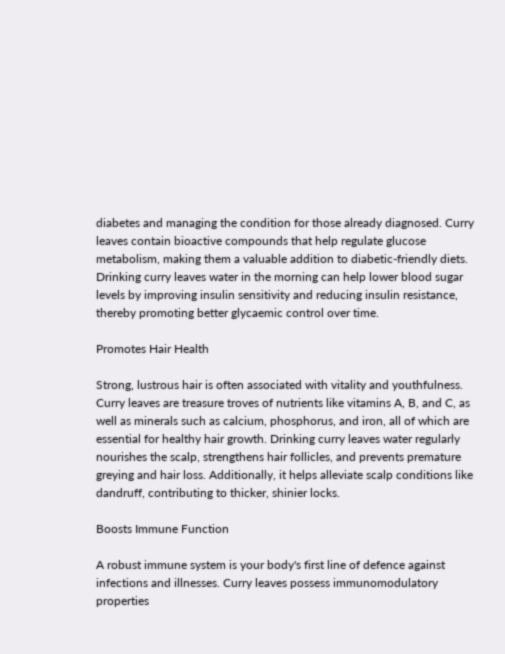diabetes and managing the condition for those already diagnosed. Curry leaves contain bioactive compounds that help regulate glucose metabolism, making them a valuable addition to diabetic-friendly diets. Drinking curry leaves water in the morning can help lower blood sugar levels by improving insulin sensitivity and reducing insulin resistance, thereby promoting better glycaemic control over time.

Promotes Hair Health

Strong, lustrous hair is often associated with vitality and youthfulness. Curry leaves are treasure troves of nutrients like vitamins A, B, and C, as well as minerals such as calcium, phosphorus, and iron, all of which are essential for healthy hair growth. Drinking curry leaves water regularly nourishes the scalp, strengthens hair follicles, and prevents premature greying and hair loss. Additionally, it helps alleviate scalp conditions like dandruff, contributing to thicker, shinier locks.

Boosts Immune Function

A robust immune system is your body's first line of defence against infections and illnesses. Curry leaves possess immunomodulatory properties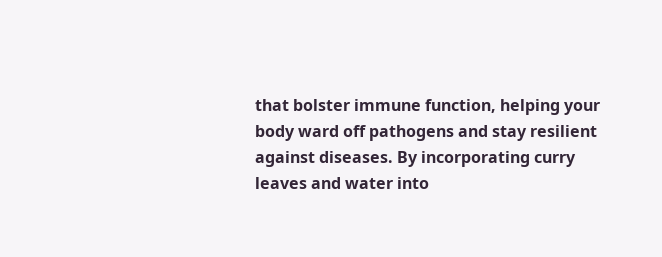that bolster immune function, helping your body ward off pathogens and stay resilient against diseases. By incorporating curry leaves and water into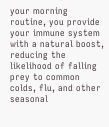your morning routine, you provide your immune system with a natural boost, reducing the likelihood of falling prey to common colds, flu, and other seasonal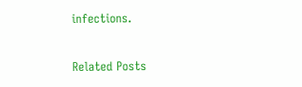infections.

Related Posts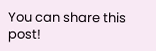You can share this post!